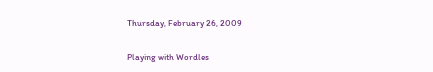Thursday, February 26, 2009

Playing with Wordles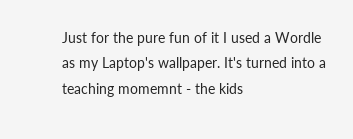Just for the pure fun of it I used a Wordle as my Laptop's wallpaper. It's turned into a teaching momemnt - the kids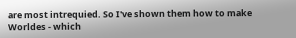are most intrequied. So I've shown them how to make Worldes - which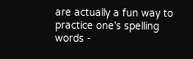are actually a fun way to practice one's spelling words -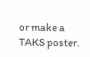or make a TAKS poster.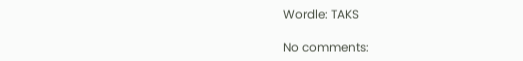Wordle: TAKS

No comments: